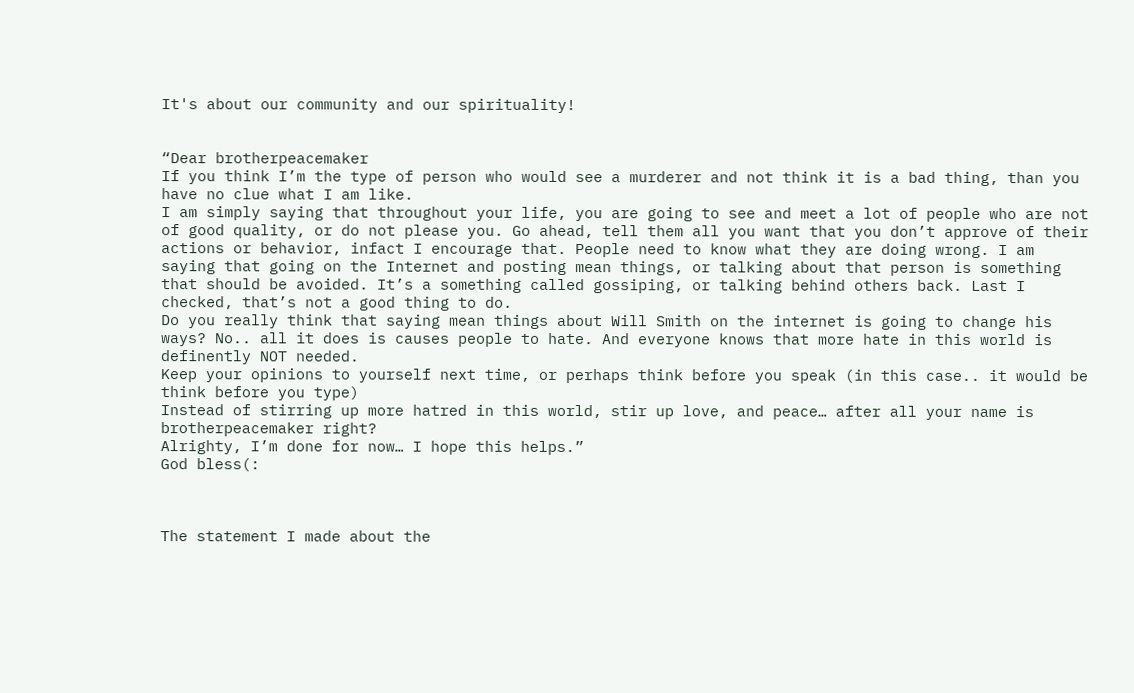It's about our community and our spirituality!


“Dear brotherpeacemaker
If you think I’m the type of person who would see a murderer and not think it is a bad thing, than you have no clue what I am like.
I am simply saying that throughout your life, you are going to see and meet a lot of people who are not of good quality, or do not please you. Go ahead, tell them all you want that you don’t approve of their actions or behavior, infact I encourage that. People need to know what they are doing wrong. I am saying that going on the Internet and posting mean things, or talking about that person is something that should be avoided. It’s a something called gossiping, or talking behind others back. Last I checked, that’s not a good thing to do.
Do you really think that saying mean things about Will Smith on the internet is going to change his ways? No.. all it does is causes people to hate. And everyone knows that more hate in this world is definently NOT needed.
Keep your opinions to yourself next time, or perhaps think before you speak (in this case.. it would be think before you type)
Instead of stirring up more hatred in this world, stir up love, and peace… after all your name is brotherpeacemaker right?
Alrighty, I’m done for now… I hope this helps.”
God bless(:



The statement I made about the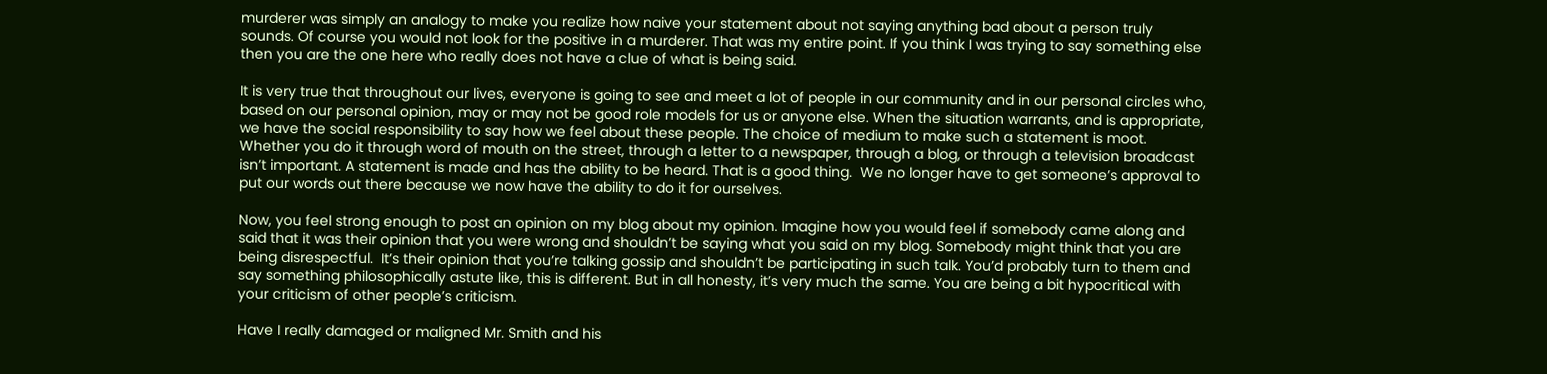murderer was simply an analogy to make you realize how naive your statement about not saying anything bad about a person truly sounds. Of course you would not look for the positive in a murderer. That was my entire point. If you think I was trying to say something else then you are the one here who really does not have a clue of what is being said.

It is very true that throughout our lives, everyone is going to see and meet a lot of people in our community and in our personal circles who, based on our personal opinion, may or may not be good role models for us or anyone else. When the situation warrants, and is appropriate, we have the social responsibility to say how we feel about these people. The choice of medium to make such a statement is moot. Whether you do it through word of mouth on the street, through a letter to a newspaper, through a blog, or through a television broadcast isn’t important. A statement is made and has the ability to be heard. That is a good thing.  We no longer have to get someone’s approval to put our words out there because we now have the ability to do it for ourselves.

Now, you feel strong enough to post an opinion on my blog about my opinion. Imagine how you would feel if somebody came along and said that it was their opinion that you were wrong and shouldn’t be saying what you said on my blog. Somebody might think that you are being disrespectful.  It’s their opinion that you’re talking gossip and shouldn’t be participating in such talk. You’d probably turn to them and say something philosophically astute like, this is different. But in all honesty, it’s very much the same. You are being a bit hypocritical with your criticism of other people’s criticism.

Have I really damaged or maligned Mr. Smith and his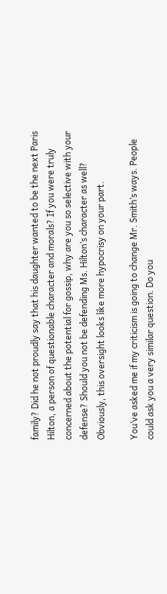family? Did he not proudly say that his daughter wanted to be the next Paris Hilton, a person of questionable character and morals? If you were truly concerned about the potential for gossip, why are you so selective with your defense? Should you not be defending Ms. Hilton’s character as well? Obviously, this oversight looks like more hypocrisy on your part.

You’ve asked me if my criticism is going to change Mr. Smith’s ways. People could ask you a very similar question. Do you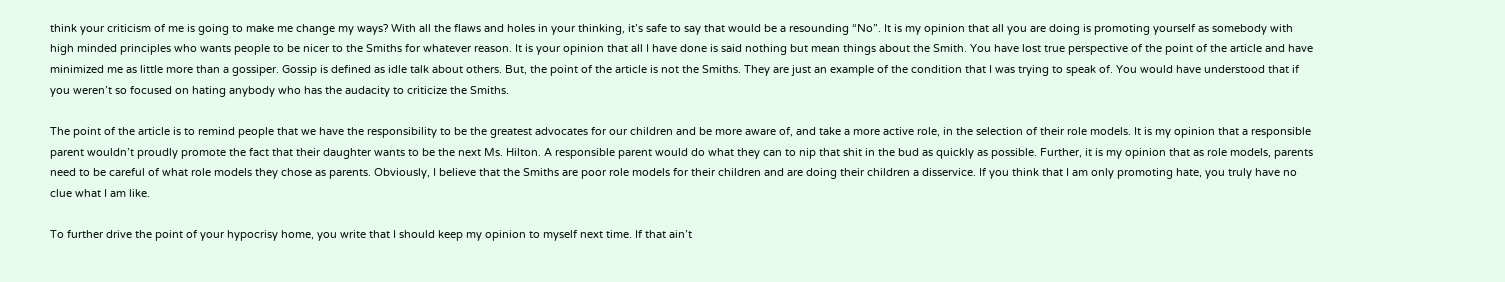think your criticism of me is going to make me change my ways? With all the flaws and holes in your thinking, it’s safe to say that would be a resounding “No”. It is my opinion that all you are doing is promoting yourself as somebody with high minded principles who wants people to be nicer to the Smiths for whatever reason. It is your opinion that all I have done is said nothing but mean things about the Smith. You have lost true perspective of the point of the article and have minimized me as little more than a gossiper. Gossip is defined as idle talk about others. But, the point of the article is not the Smiths. They are just an example of the condition that I was trying to speak of. You would have understood that if you weren’t so focused on hating anybody who has the audacity to criticize the Smiths.

The point of the article is to remind people that we have the responsibility to be the greatest advocates for our children and be more aware of, and take a more active role, in the selection of their role models. It is my opinion that a responsible parent wouldn’t proudly promote the fact that their daughter wants to be the next Ms. Hilton. A responsible parent would do what they can to nip that shit in the bud as quickly as possible. Further, it is my opinion that as role models, parents need to be careful of what role models they chose as parents. Obviously, I believe that the Smiths are poor role models for their children and are doing their children a disservice. If you think that I am only promoting hate, you truly have no clue what I am like.

To further drive the point of your hypocrisy home, you write that I should keep my opinion to myself next time. If that ain’t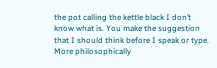the pot calling the kettle black I don’t know what is. You make the suggestion that I should think before I speak or type. More philosophically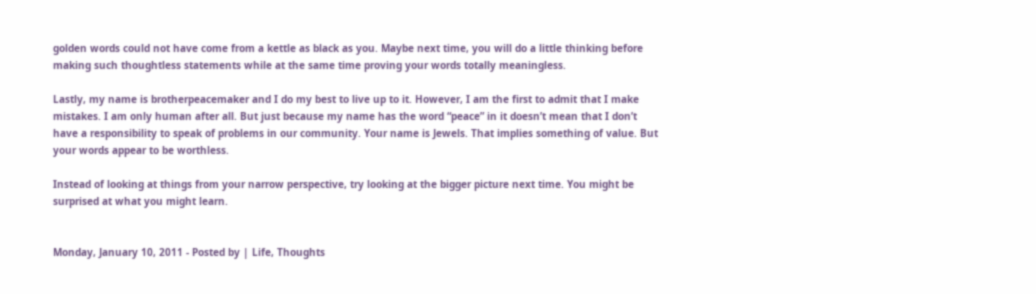golden words could not have come from a kettle as black as you. Maybe next time, you will do a little thinking before making such thoughtless statements while at the same time proving your words totally meaningless.

Lastly, my name is brotherpeacemaker and I do my best to live up to it. However, I am the first to admit that I make mistakes. I am only human after all. But just because my name has the word “peace” in it doesn’t mean that I don’t have a responsibility to speak of problems in our community. Your name is Jewels. That implies something of value. But your words appear to be worthless.

Instead of looking at things from your narrow perspective, try looking at the bigger picture next time. You might be surprised at what you might learn.


Monday, January 10, 2011 - Posted by | Life, Thoughts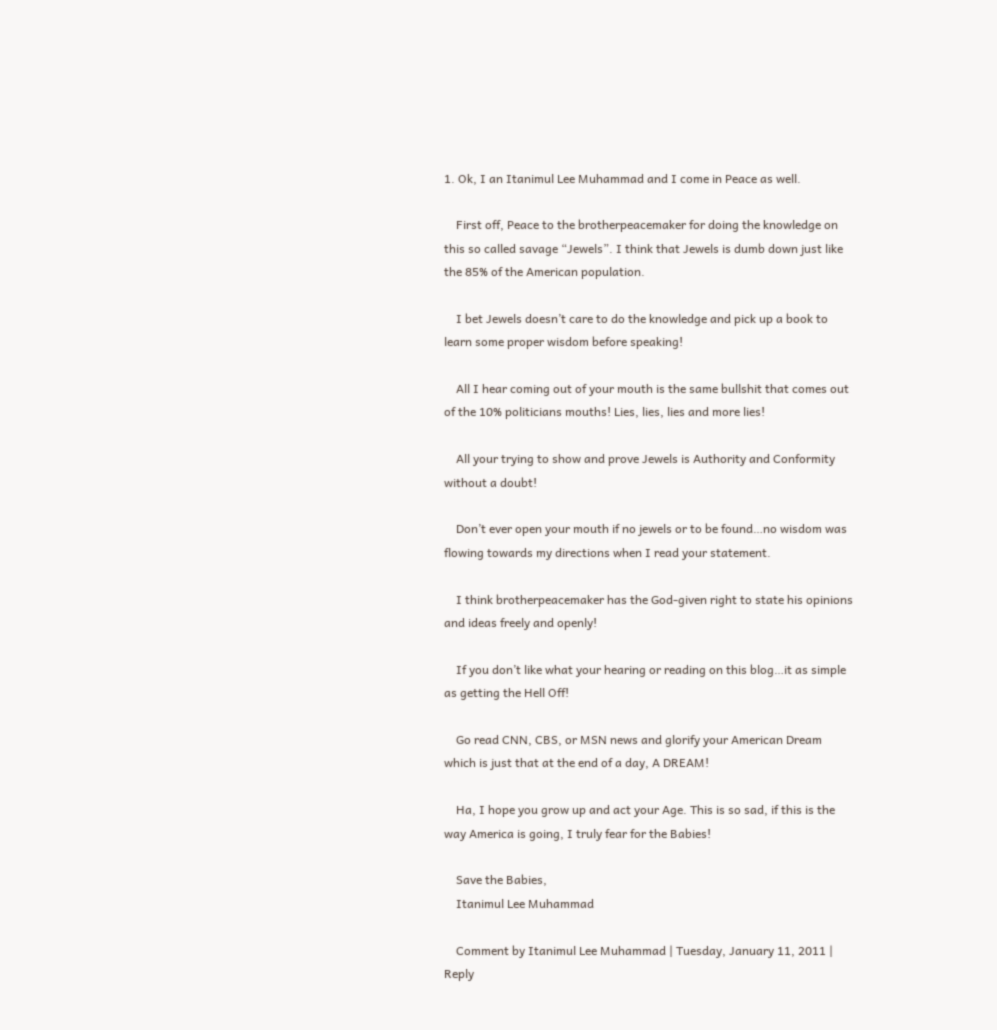1. Ok, I an Itanimul Lee Muhammad and I come in Peace as well.

    First off, Peace to the brotherpeacemaker for doing the knowledge on this so called savage “Jewels”. I think that Jewels is dumb down just like the 85% of the American population.

    I bet Jewels doesn’t care to do the knowledge and pick up a book to learn some proper wisdom before speaking!

    All I hear coming out of your mouth is the same bullshit that comes out of the 10% politicians mouths! Lies, lies, lies and more lies!

    All your trying to show and prove Jewels is Authority and Conformity without a doubt!

    Don’t ever open your mouth if no jewels or to be found…no wisdom was flowing towards my directions when I read your statement.

    I think brotherpeacemaker has the God-given right to state his opinions and ideas freely and openly!

    If you don’t like what your hearing or reading on this blog…it as simple as getting the Hell Off!

    Go read CNN, CBS, or MSN news and glorify your American Dream which is just that at the end of a day, A DREAM!

    Ha, I hope you grow up and act your Age. This is so sad, if this is the way America is going, I truly fear for the Babies!

    Save the Babies,
    Itanimul Lee Muhammad

    Comment by Itanimul Lee Muhammad | Tuesday, January 11, 2011 | Reply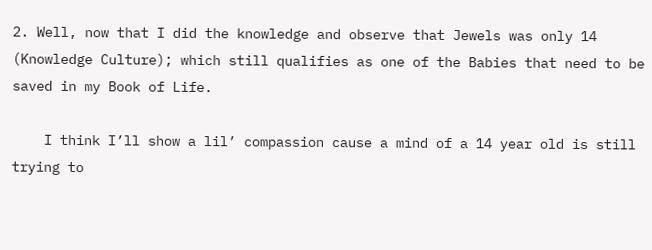2. Well, now that I did the knowledge and observe that Jewels was only 14 (Knowledge Culture); which still qualifies as one of the Babies that need to be saved in my Book of Life.

    I think I’ll show a lil’ compassion cause a mind of a 14 year old is still trying to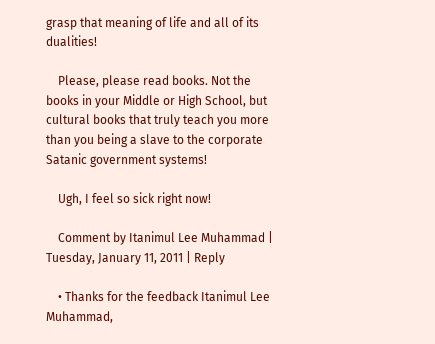grasp that meaning of life and all of its dualities!

    Please, please read books. Not the books in your Middle or High School, but cultural books that truly teach you more than you being a slave to the corporate Satanic government systems!

    Ugh, I feel so sick right now!

    Comment by Itanimul Lee Muhammad | Tuesday, January 11, 2011 | Reply

    • Thanks for the feedback Itanimul Lee Muhammad,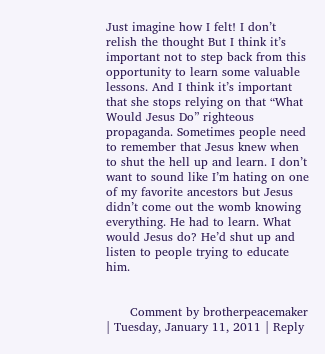Just imagine how I felt! I don’t relish the thought But I think it’s important not to step back from this opportunity to learn some valuable lessons. And I think it’s important that she stops relying on that “What Would Jesus Do” righteous propaganda. Sometimes people need to remember that Jesus knew when to shut the hell up and learn. I don’t want to sound like I’m hating on one of my favorite ancestors but Jesus didn’t come out the womb knowing everything. He had to learn. What would Jesus do? He’d shut up and listen to people trying to educate him.


      Comment by brotherpeacemaker | Tuesday, January 11, 2011 | Reply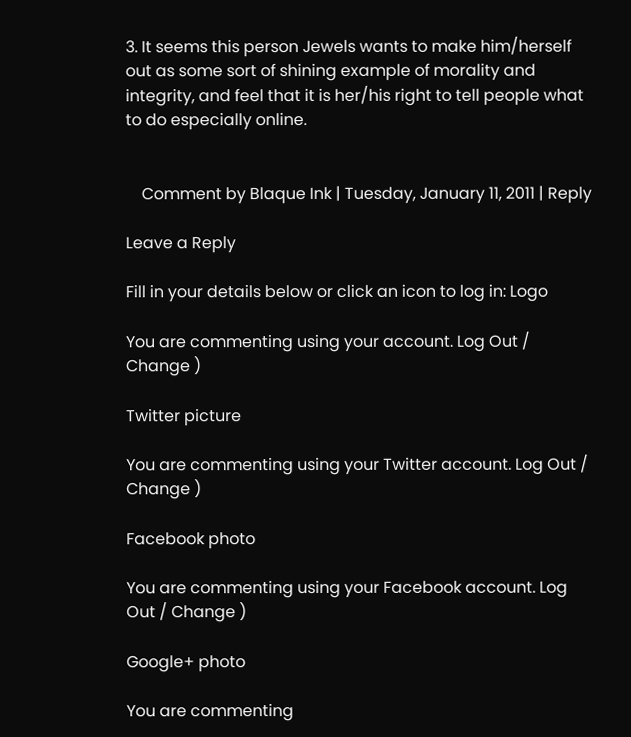3. It seems this person Jewels wants to make him/herself out as some sort of shining example of morality and integrity, and feel that it is her/his right to tell people what to do especially online.


    Comment by Blaque Ink | Tuesday, January 11, 2011 | Reply

Leave a Reply

Fill in your details below or click an icon to log in: Logo

You are commenting using your account. Log Out / Change )

Twitter picture

You are commenting using your Twitter account. Log Out / Change )

Facebook photo

You are commenting using your Facebook account. Log Out / Change )

Google+ photo

You are commenting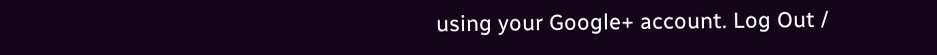using your Google+ account. Log Out /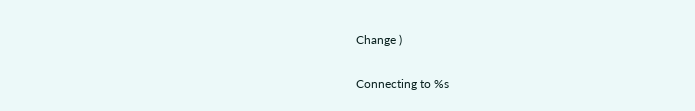Change )

Connecting to %s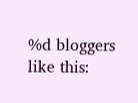%d bloggers like this: